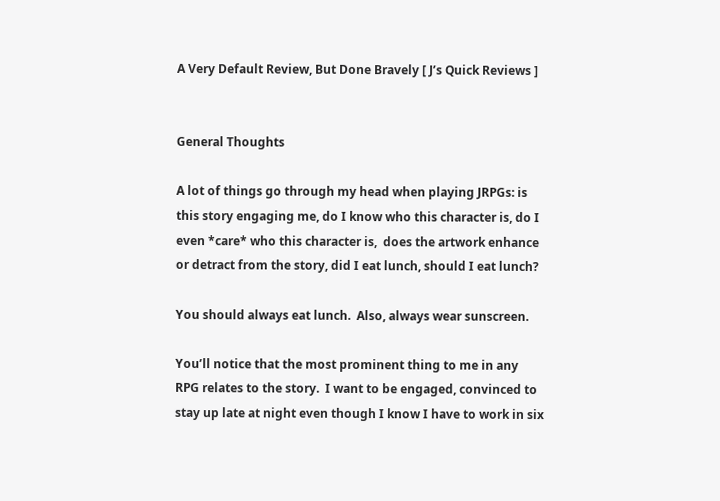A Very Default Review, But Done Bravely [ J’s Quick Reviews ]


General Thoughts

A lot of things go through my head when playing JRPGs: is this story engaging me, do I know who this character is, do I even *care* who this character is,  does the artwork enhance or detract from the story, did I eat lunch, should I eat lunch?

You should always eat lunch.  Also, always wear sunscreen.

You’ll notice that the most prominent thing to me in any RPG relates to the story.  I want to be engaged, convinced to stay up late at night even though I know I have to work in six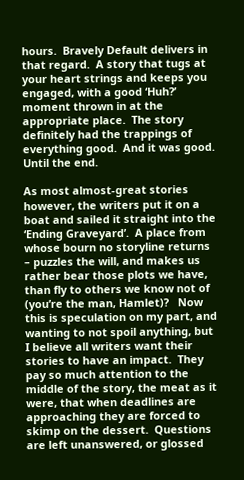hours.  Bravely Default delivers in that regard.  A story that tugs at your heart strings and keeps you engaged, with a good ‘Huh?’ moment thrown in at the appropriate place.  The story definitely had the trappings of everything good.  And it was good.  Until the end.

As most almost-great stories however, the writers put it on a boat and sailed it straight into the ‘Ending Graveyard’.  A place from whose bourn no storyline returns – puzzles the will, and makes us rather bear those plots we have, than fly to others we know not of (you’re the man, Hamlet)?   Now this is speculation on my part, and wanting to not spoil anything, but I believe all writers want their stories to have an impact.  They pay so much attention to the middle of the story, the meat as it were, that when deadlines are approaching they are forced to skimp on the dessert.  Questions are left unanswered, or glossed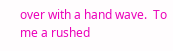over with a hand wave.  To me a rushed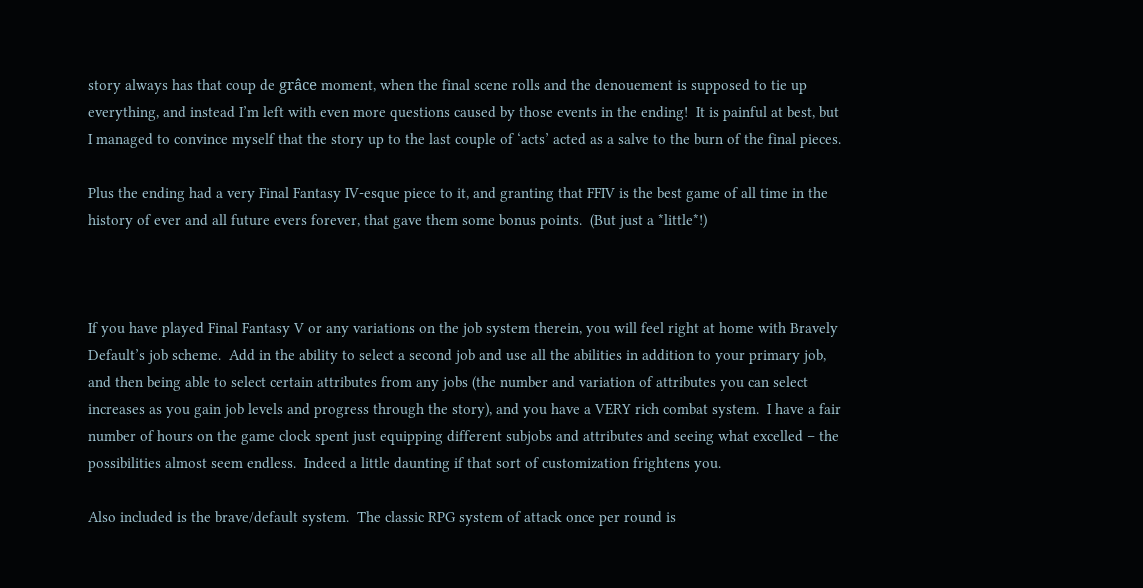story always has that coup de grâce moment, when the final scene rolls and the denouement is supposed to tie up everything, and instead I’m left with even more questions caused by those events in the ending!  It is painful at best, but I managed to convince myself that the story up to the last couple of ‘acts’ acted as a salve to the burn of the final pieces.

Plus the ending had a very Final Fantasy IV-esque piece to it, and granting that FFIV is the best game of all time in the history of ever and all future evers forever, that gave them some bonus points.  (But just a *little*!)



If you have played Final Fantasy V or any variations on the job system therein, you will feel right at home with Bravely Default’s job scheme.  Add in the ability to select a second job and use all the abilities in addition to your primary job, and then being able to select certain attributes from any jobs (the number and variation of attributes you can select increases as you gain job levels and progress through the story), and you have a VERY rich combat system.  I have a fair number of hours on the game clock spent just equipping different subjobs and attributes and seeing what excelled – the possibilities almost seem endless.  Indeed a little daunting if that sort of customization frightens you.

Also included is the brave/default system.  The classic RPG system of attack once per round is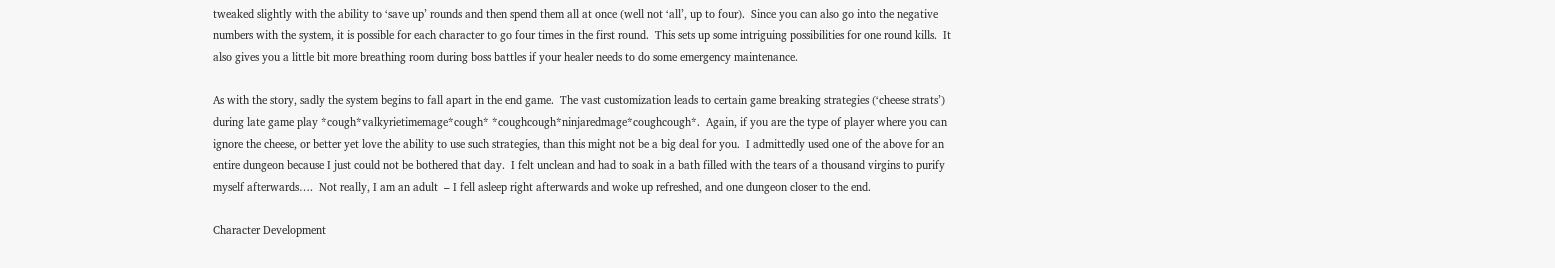tweaked slightly with the ability to ‘save up’ rounds and then spend them all at once (well not ‘all’, up to four).  Since you can also go into the negative numbers with the system, it is possible for each character to go four times in the first round.  This sets up some intriguing possibilities for one round kills.  It also gives you a little bit more breathing room during boss battles if your healer needs to do some emergency maintenance.

As with the story, sadly the system begins to fall apart in the end game.  The vast customization leads to certain game breaking strategies (‘cheese strats’) during late game play *cough*valkyrietimemage*cough* *coughcough*ninjaredmage*coughcough*.  Again, if you are the type of player where you can ignore the cheese, or better yet love the ability to use such strategies, than this might not be a big deal for you.  I admittedly used one of the above for an entire dungeon because I just could not be bothered that day.  I felt unclean and had to soak in a bath filled with the tears of a thousand virgins to purify myself afterwards….  Not really, I am an adult  – I fell asleep right afterwards and woke up refreshed, and one dungeon closer to the end.

Character Development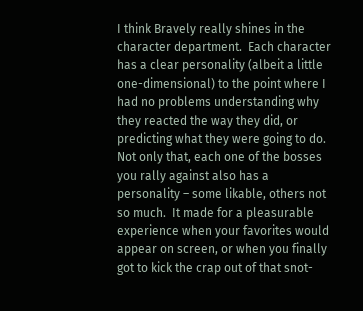I think Bravely really shines in the character department.  Each character has a clear personality (albeit a little one-dimensional) to the point where I had no problems understanding why they reacted the way they did, or predicting what they were going to do.  Not only that, each one of the bosses you rally against also has a personality – some likable, others not so much.  It made for a pleasurable experience when your favorites would appear on screen, or when you finally got to kick the crap out of that snot-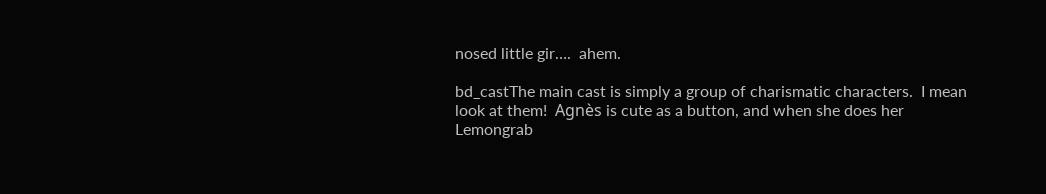nosed little gir….  ahem.

bd_castThe main cast is simply a group of charismatic characters.  I mean look at them!  Agnès is cute as a button, and when she does her Lemongrab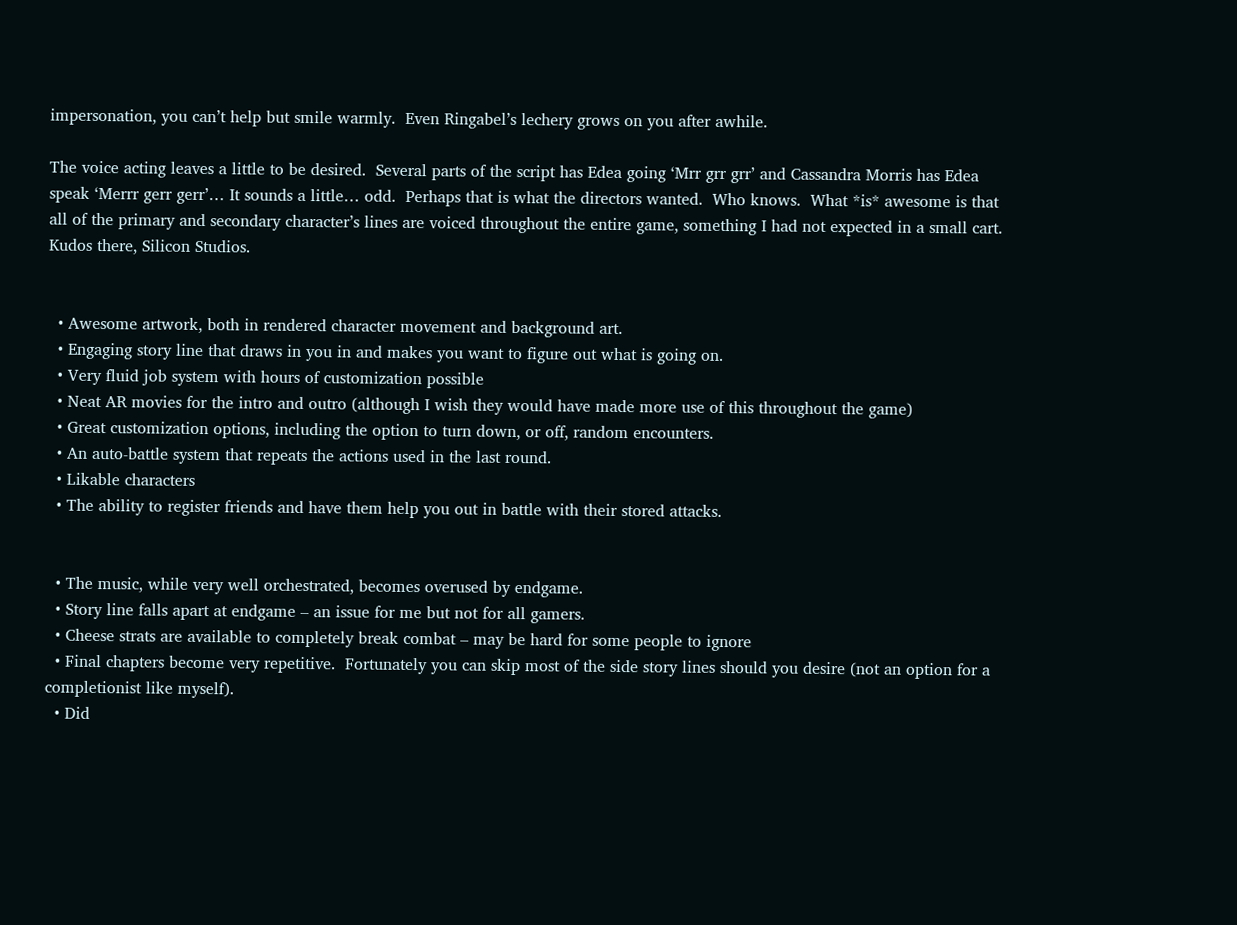impersonation, you can’t help but smile warmly.  Even Ringabel’s lechery grows on you after awhile.

The voice acting leaves a little to be desired.  Several parts of the script has Edea going ‘Mrr grr grr’ and Cassandra Morris has Edea speak ‘Merrr gerr gerr’… It sounds a little… odd.  Perhaps that is what the directors wanted.  Who knows.  What *is* awesome is that all of the primary and secondary character’s lines are voiced throughout the entire game, something I had not expected in a small cart.  Kudos there, Silicon Studios.


  • Awesome artwork, both in rendered character movement and background art.
  • Engaging story line that draws in you in and makes you want to figure out what is going on.
  • Very fluid job system with hours of customization possible
  • Neat AR movies for the intro and outro (although I wish they would have made more use of this throughout the game)
  • Great customization options, including the option to turn down, or off, random encounters.
  • An auto-battle system that repeats the actions used in the last round.
  • Likable characters
  • The ability to register friends and have them help you out in battle with their stored attacks.


  • The music, while very well orchestrated, becomes overused by endgame.
  • Story line falls apart at endgame – an issue for me but not for all gamers.
  • Cheese strats are available to completely break combat – may be hard for some people to ignore
  • Final chapters become very repetitive.  Fortunately you can skip most of the side story lines should you desire (not an option for a completionist like myself).
  • Did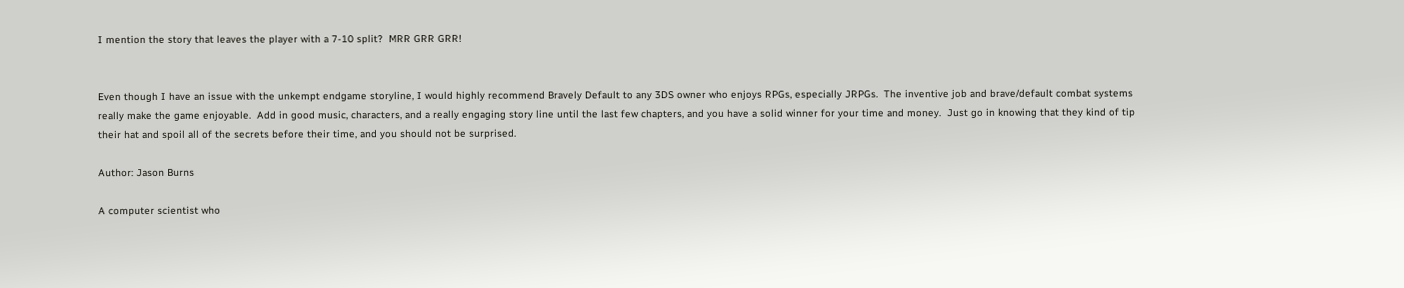I mention the story that leaves the player with a 7-10 split?  MRR GRR GRR!


Even though I have an issue with the unkempt endgame storyline, I would highly recommend Bravely Default to any 3DS owner who enjoys RPGs, especially JRPGs.  The inventive job and brave/default combat systems really make the game enjoyable.  Add in good music, characters, and a really engaging story line until the last few chapters, and you have a solid winner for your time and money.  Just go in knowing that they kind of tip their hat and spoil all of the secrets before their time, and you should not be surprised.

Author: Jason Burns

A computer scientist who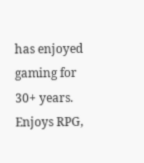has enjoyed gaming for 30+ years. Enjoys RPG,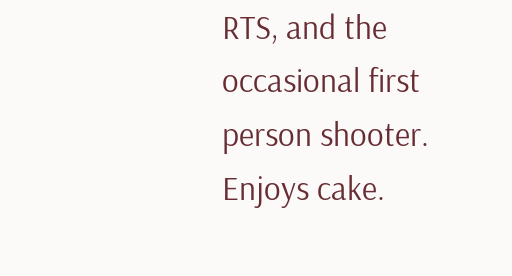RTS, and the occasional first person shooter. Enjoys cake.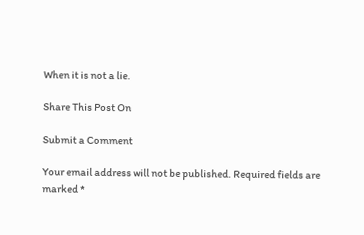When it is not a lie.

Share This Post On

Submit a Comment

Your email address will not be published. Required fields are marked *